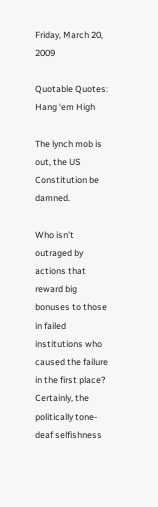Friday, March 20, 2009

Quotable Quotes: Hang ‘em High

The lynch mob is out, the US Constitution be damned.

Who isn’t outraged by actions that reward big bonuses to those in failed institutions who caused the failure in the first place? Certainly, the politically tone-deaf selfishness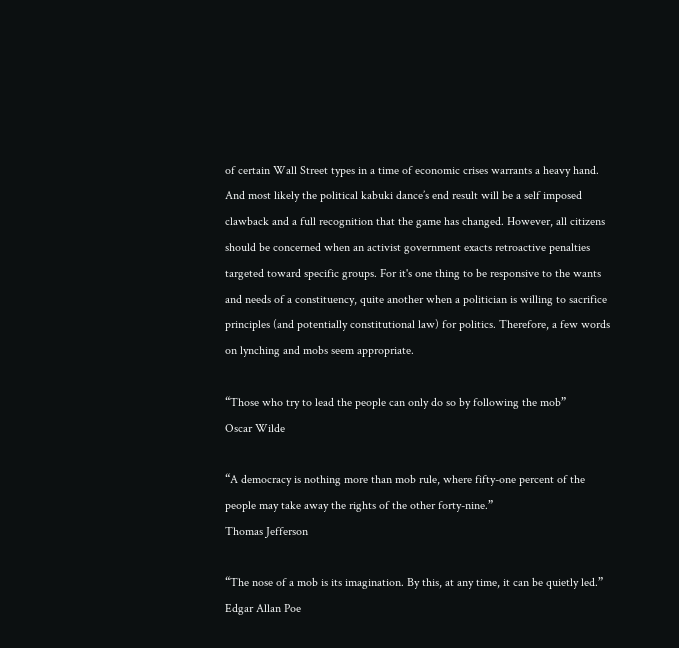of certain Wall Street types in a time of economic crises warrants a heavy hand. And most likely the political kabuki dance’s end result will be a self imposed clawback and a full recognition that the game has changed. However, all citizens should be concerned when an activist government exacts retroactive penalties targeted toward specific groups. For it's one thing to be responsive to the wants and needs of a constituency, quite another when a politician is willing to sacrifice principles (and potentially constitutional law) for politics. Therefore, a few words on lynching and mobs seem appropriate.

“Those who try to lead the people can only do so by following the mob”
Oscar Wilde

“A democracy is nothing more than mob rule, where fifty-one percent of the people may take away the rights of the other forty-nine.”
Thomas Jefferson

“The nose of a mob is its imagination. By this, at any time, it can be quietly led.”
Edgar Allan Poe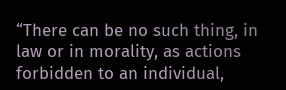“There can be no such thing, in law or in morality, as actions forbidden to an individual,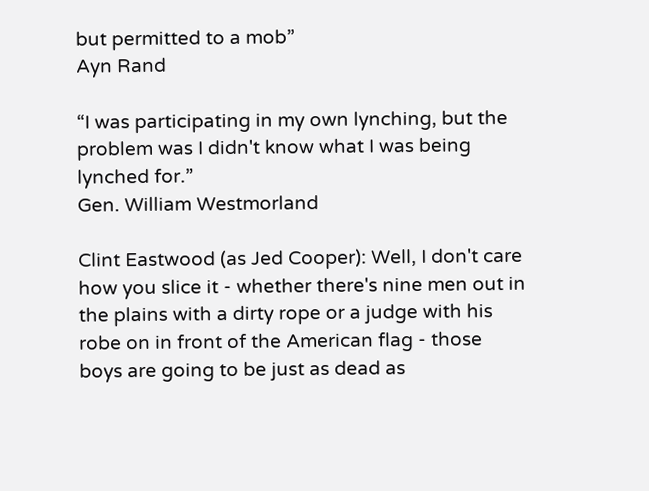but permitted to a mob”
Ayn Rand

“I was participating in my own lynching, but the problem was I didn't know what I was being lynched for.”
Gen. William Westmorland

Clint Eastwood (as Jed Cooper): Well, I don't care how you slice it - whether there's nine men out in the plains with a dirty rope or a judge with his robe on in front of the American flag - those boys are going to be just as dead as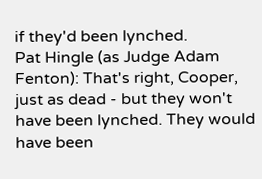if they'd been lynched.
Pat Hingle (as Judge Adam Fenton): That's right, Cooper, just as dead - but they won't have been lynched. They would have been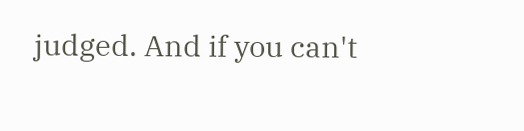judged. And if you can't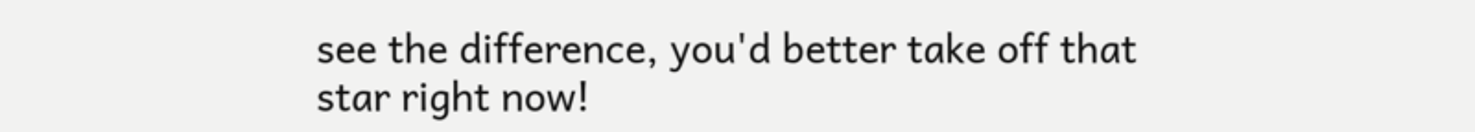see the difference, you'd better take off that star right now!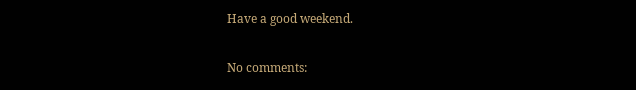Have a good weekend.

No comments: